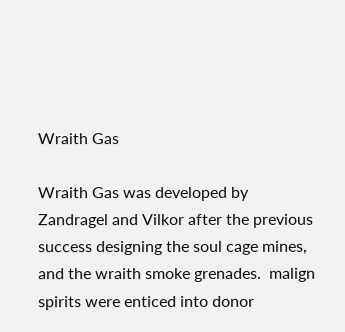Wraith Gas

Wraith Gas was developed by Zandragel and Vilkor after the previous success designing the soul cage mines, and the wraith smoke grenades.  malign spirits were enticed into donor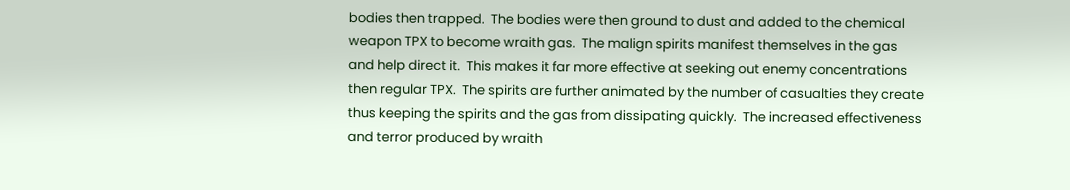bodies then trapped.  The bodies were then ground to dust and added to the chemical weapon TPX to become wraith gas.  The malign spirits manifest themselves in the gas and help direct it.  This makes it far more effective at seeking out enemy concentrations then regular TPX.  The spirits are further animated by the number of casualties they create thus keeping the spirits and the gas from dissipating quickly.  The increased effectiveness and terror produced by wraith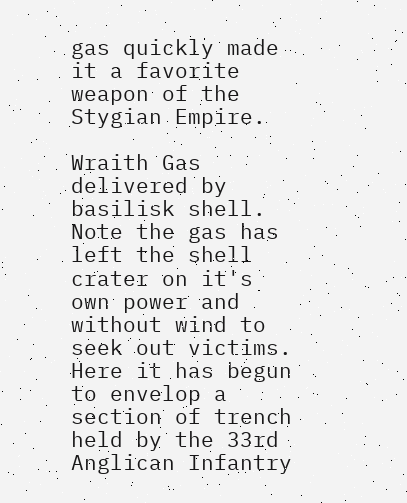gas quickly made it a favorite weapon of the Stygian Empire.

Wraith Gas delivered by basilisk shell.  Note the gas has left the shell crater on it's own power and without wind to seek out victims.  Here it has begun to envelop a section of trench held by the 33rd Anglican Infantry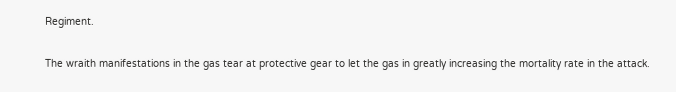Regiment.

The wraith manifestations in the gas tear at protective gear to let the gas in greatly increasing the mortality rate in the attack.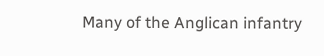Many of the Anglican infantry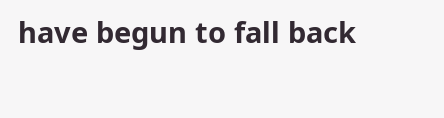have begun to fall back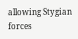allowing Stygian forces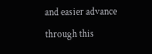and easier advance through this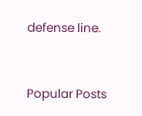defense line.


Popular Posts